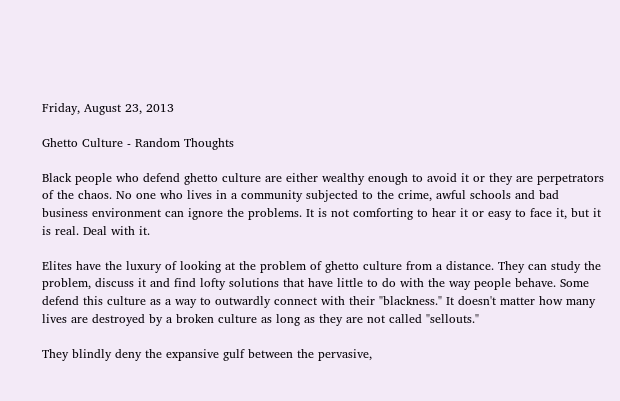Friday, August 23, 2013

Ghetto Culture - Random Thoughts

Black people who defend ghetto culture are either wealthy enough to avoid it or they are perpetrators of the chaos. No one who lives in a community subjected to the crime, awful schools and bad business environment can ignore the problems. It is not comforting to hear it or easy to face it, but it is real. Deal with it.

Elites have the luxury of looking at the problem of ghetto culture from a distance. They can study the problem, discuss it and find lofty solutions that have little to do with the way people behave. Some defend this culture as a way to outwardly connect with their "blackness." It doesn't matter how many lives are destroyed by a broken culture as long as they are not called "sellouts."

They blindly deny the expansive gulf between the pervasive,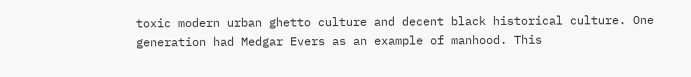toxic modern urban ghetto culture and decent black historical culture. One generation had Medgar Evers as an example of manhood. This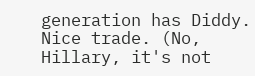generation has Diddy. Nice trade. (No, Hillary, it's not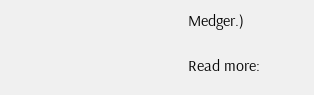Medger.)

Read more: